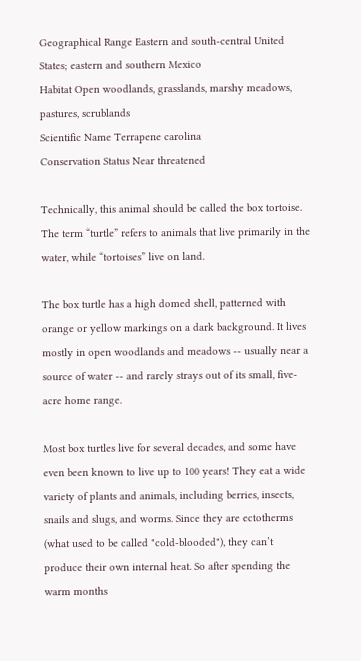Geographical Range Eastern and south-central United States; eastern and southern Mexico
Habitat Open woodlands, grasslands, marshy meadows, pastures, scrublands
Scientific Name Terrapene carolina
Conservation Status Near threatened

Technically, this animal should be called the box tortoise. The term “turtle” refers to animals that live primarily in the water, while “tortoises” live on land.

The box turtle has a high domed shell, patterned with orange or yellow markings on a dark background. It lives mostly in open woodlands and meadows -- usually near a source of water -- and rarely strays out of its small, five-acre home range.

Most box turtles live for several decades, and some have even been known to live up to 100 years! They eat a wide variety of plants and animals, including berries, insects, snails and slugs, and worms. Since they are ectotherms (what used to be called "cold-blooded"), they can’t produce their own internal heat. So after spending the warm months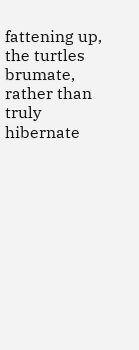fattening up, the turtles brumate, rather than truly hibernate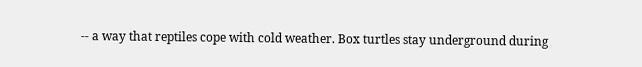-- a way that reptiles cope with cold weather. Box turtles stay underground during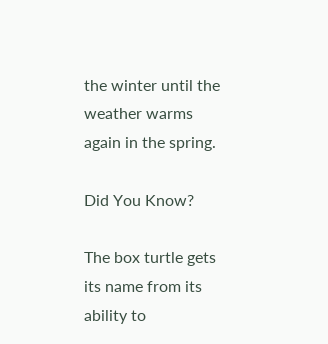the winter until the weather warms again in the spring.

Did You Know?

The box turtle gets its name from its ability to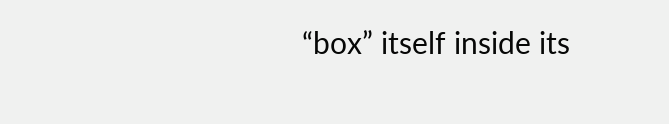“box” itself inside its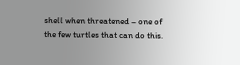shell when threatened – one of the few turtles that can do this.